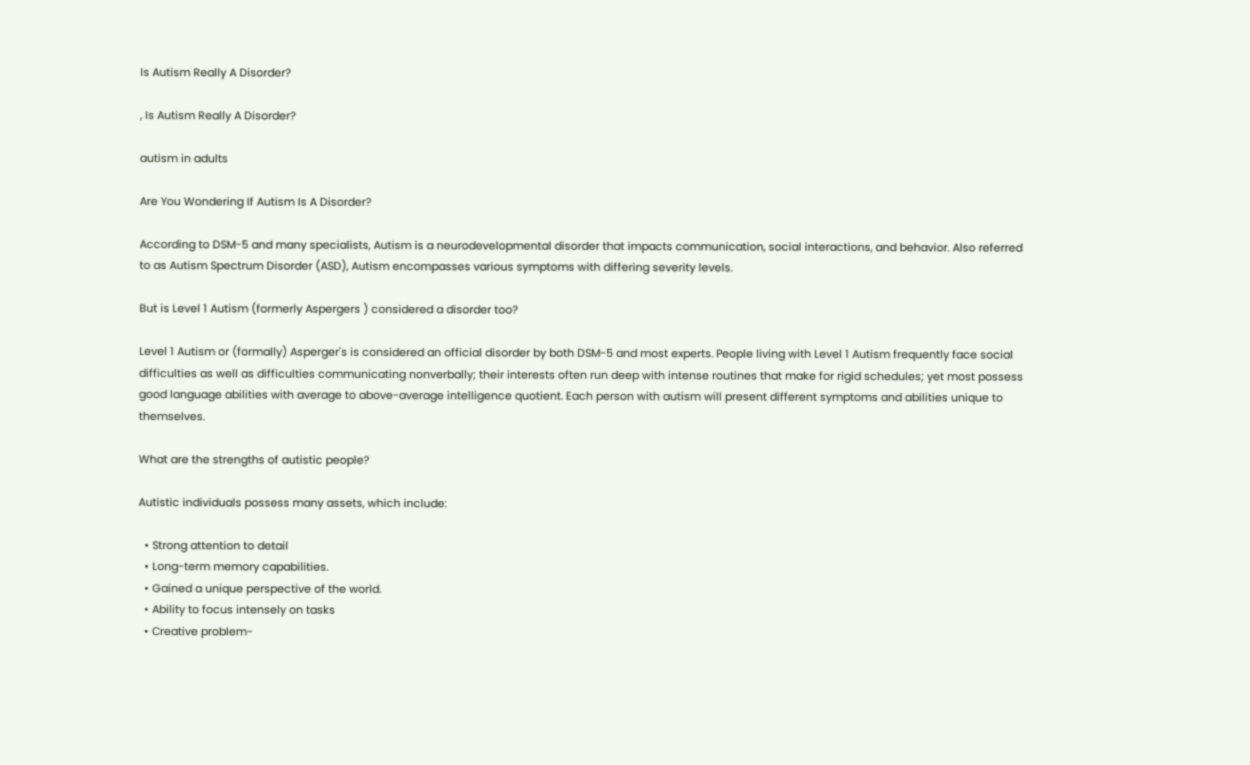Is Autism Really A Disorder?

, Is Autism Really A Disorder?

autism in adults

Are You Wondering If Autism Is A Disorder?

According to DSM-5 and many specialists, Autism is a neurodevelopmental disorder that impacts communication, social interactions, and behavior. Also referred to as Autism Spectrum Disorder (ASD), Autism encompasses various symptoms with differing severity levels.

But is Level 1 Autism (formerly Aspergers ) considered a disorder too?

Level 1 Autism or (formally) Asperger's is considered an official disorder by both DSM-5 and most experts. People living with Level 1 Autism frequently face social difficulties as well as difficulties communicating nonverbally; their interests often run deep with intense routines that make for rigid schedules; yet most possess good language abilities with average to above-average intelligence quotient. Each person with autism will present different symptoms and abilities unique to themselves.

What are the strengths of autistic people?

Autistic individuals possess many assets, which include:

  • Strong attention to detail
  • Long-term memory capabilities.
  • Gained a unique perspective of the world.
  • Ability to focus intensely on tasks
  • Creative problem-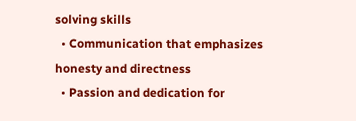solving skills
  • Communication that emphasizes honesty and directness
  • Passion and dedication for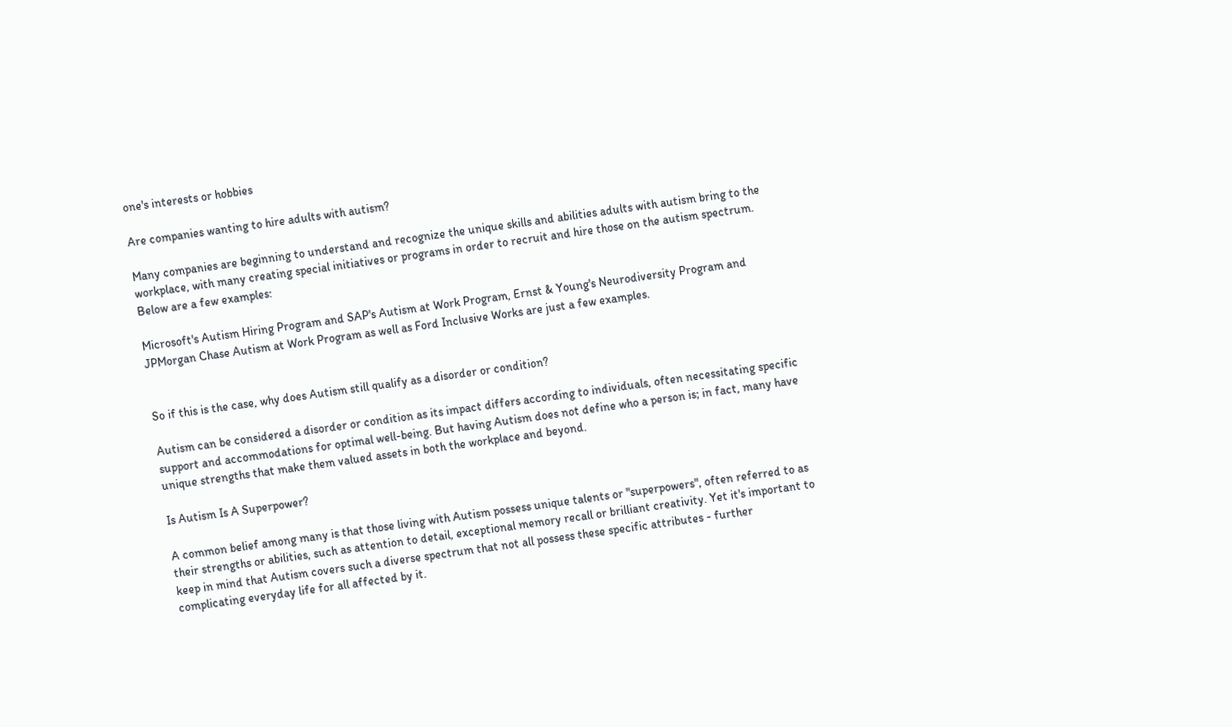one's interests or hobbies

Are companies wanting to hire adults with autism?

Many companies are beginning to understand and recognize the unique skills and abilities adults with autism bring to the workplace, with many creating special initiatives or programs in order to recruit and hire those on the autism spectrum. Below are a few examples:

Microsoft's Autism Hiring Program and SAP's Autism at Work Program, Ernst & Young's Neurodiversity Program and JPMorgan Chase Autism at Work Program as well as Ford Inclusive Works are just a few examples.


So if this is the case, why does Autism still qualify as a disorder or condition?

Autism can be considered a disorder or condition as its impact differs according to individuals, often necessitating specific support and accommodations for optimal well-being. But having Autism does not define who a person is; in fact, many have unique strengths that make them valued assets in both the workplace and beyond.

Is Autism Is A Superpower?

A common belief among many is that those living with Autism possess unique talents or "superpowers", often referred to as their strengths or abilities, such as attention to detail, exceptional memory recall or brilliant creativity. Yet it's important to keep in mind that Autism covers such a diverse spectrum that not all possess these specific attributes - further complicating everyday life for all affected by it.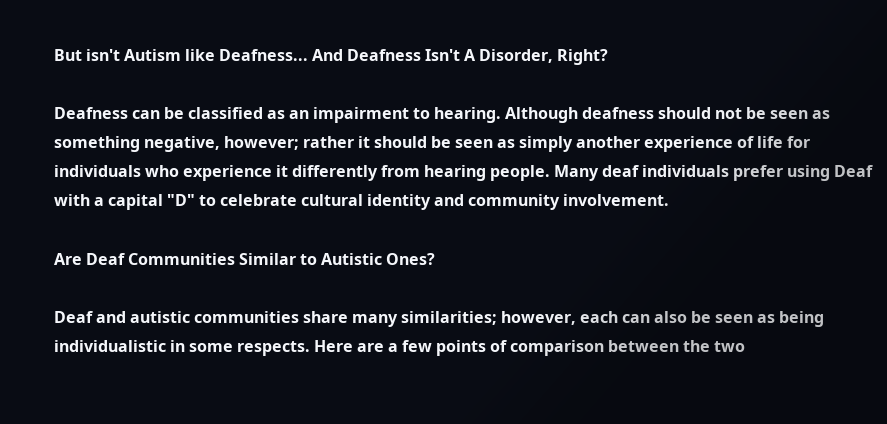But isn't Autism like Deafness... And Deafness Isn't A Disorder, Right?

Deafness can be classified as an impairment to hearing. Although deafness should not be seen as something negative, however; rather it should be seen as simply another experience of life for individuals who experience it differently from hearing people. Many deaf individuals prefer using Deaf with a capital "D" to celebrate cultural identity and community involvement.

Are Deaf Communities Similar to Autistic Ones?

Deaf and autistic communities share many similarities; however, each can also be seen as being individualistic in some respects. Here are a few points of comparison between the two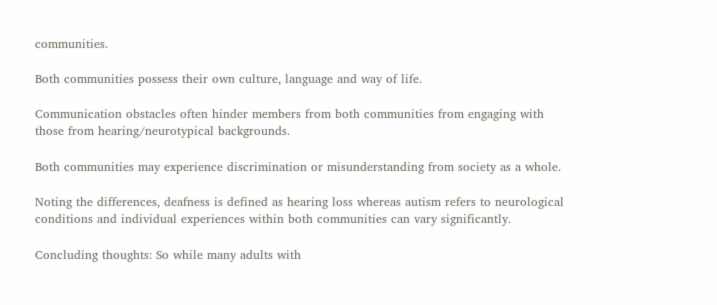communities.

Both communities possess their own culture, language and way of life.

Communication obstacles often hinder members from both communities from engaging with those from hearing/neurotypical backgrounds.

Both communities may experience discrimination or misunderstanding from society as a whole.

Noting the differences, deafness is defined as hearing loss whereas autism refers to neurological conditions and individual experiences within both communities can vary significantly.

Concluding thoughts: So while many adults with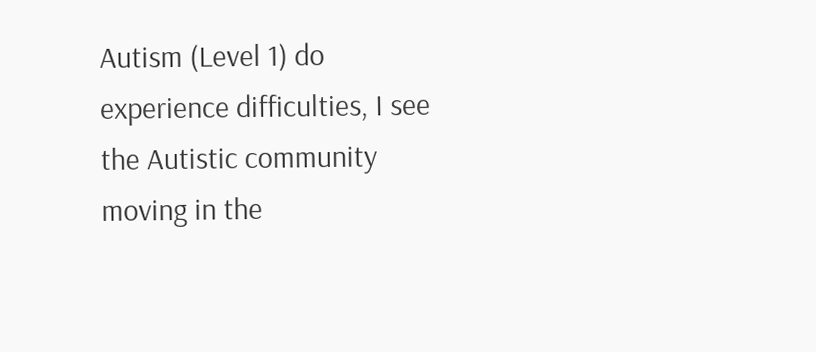Autism (Level 1) do experience difficulties, I see the Autistic community moving in the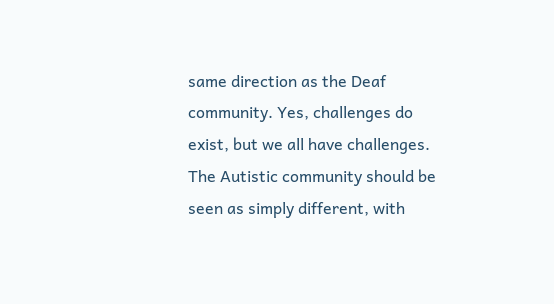same direction as the Deaf community. Yes, challenges do exist, but we all have challenges. The Autistic community should be seen as simply different, with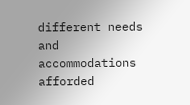different needs and accommodations afforded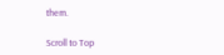them.

Scroll to Top